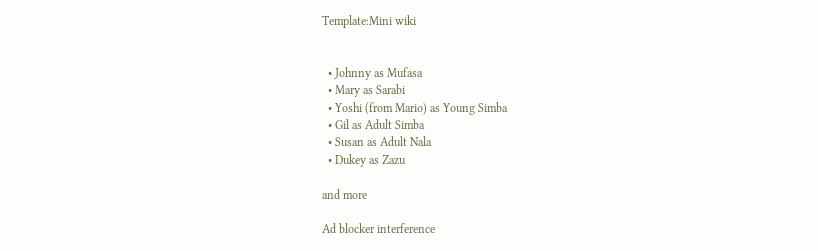Template:Mini wiki


  • Johnny as Mufasa
  • Mary as Sarabi
  • Yoshi (from Mario) as Young Simba
  • Gil as Adult Simba
  • Susan as Adult Nala
  • Dukey as Zazu

and more

Ad blocker interference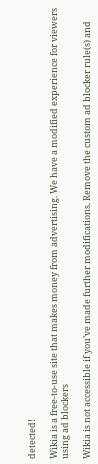detected!

Wikia is a free-to-use site that makes money from advertising. We have a modified experience for viewers using ad blockers

Wikia is not accessible if you’ve made further modifications. Remove the custom ad blocker rule(s) and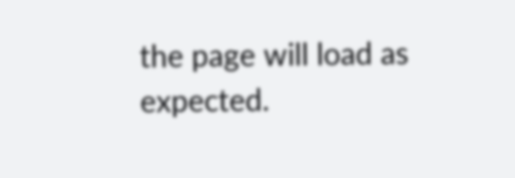the page will load as expected.